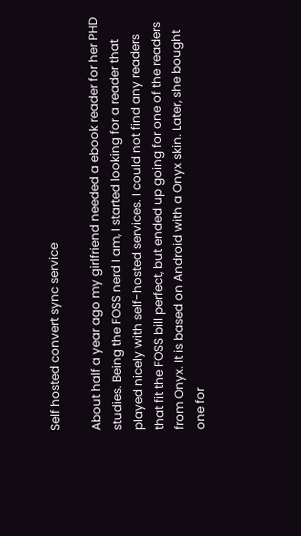Self hosted convert sync service

About half a year ago my girlfriend needed a ebook reader for her PHD studies. Being the FOSS nerd I am, I started looking for a reader that played nicely with self-hosted services. I could not find any readers that fit the FOSS bill perfect, but ended up going for one of the readers from Onyx. It is based on Android with a Onyx skin. Later, she bought one for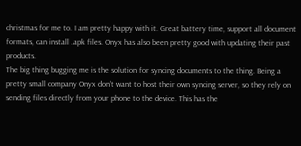christmas for me to. I am pretty happy with it. Great battery time, support all document formats, can install .apk files. Onyx has also been pretty good with updating their past products.
The big thing bugging me is the solution for syncing documents to the thing. Being a pretty small company Onyx don’t want to host their own syncing server, so they rely on sending files directly from your phone to the device. This has the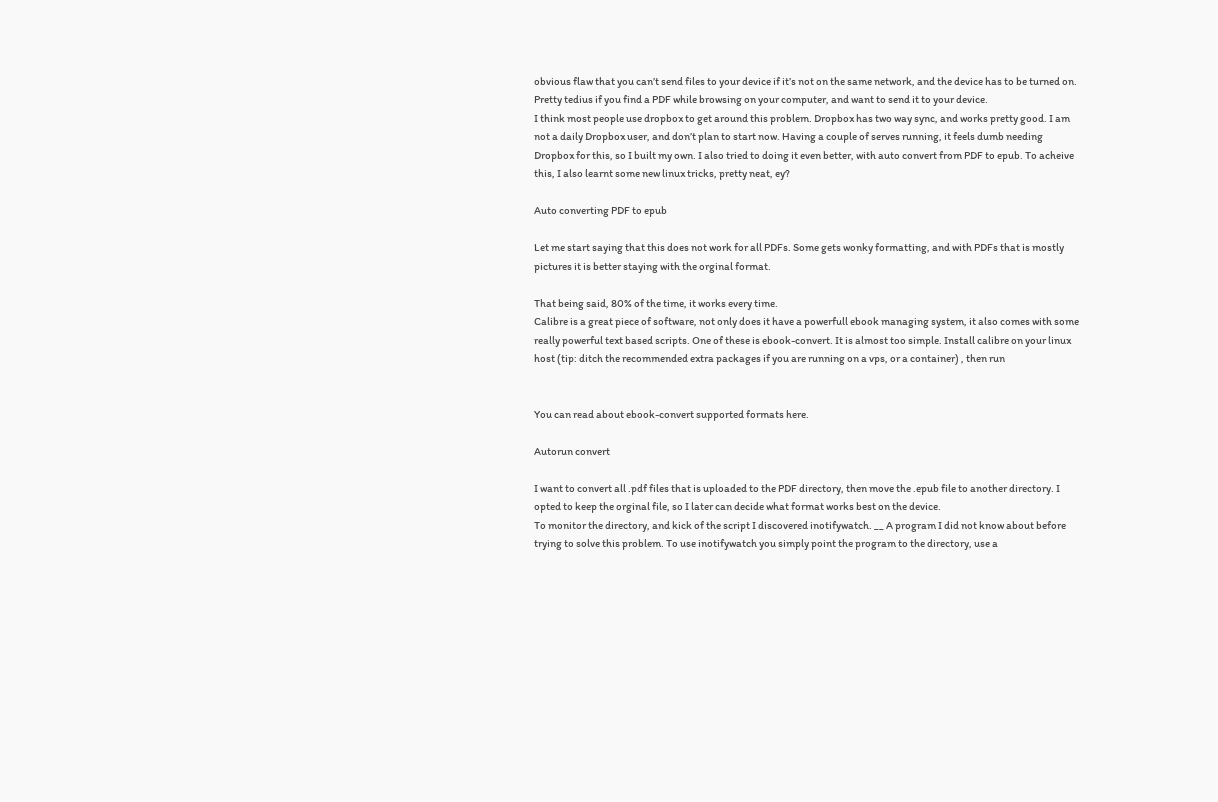obvious flaw that you can’t send files to your device if it’s not on the same network, and the device has to be turned on. Pretty tedius if you find a PDF while browsing on your computer, and want to send it to your device.
I think most people use dropbox to get around this problem. Dropbox has two way sync, and works pretty good. I am not a daily Dropbox user, and don’t plan to start now. Having a couple of serves running, it feels dumb needing Dropbox for this, so I built my own. I also tried to doing it even better, with auto convert from PDF to epub. To acheive this, I also learnt some new linux tricks, pretty neat, ey?

Auto converting PDF to epub

Let me start saying that this does not work for all PDFs. Some gets wonky formatting, and with PDFs that is mostly pictures it is better staying with the orginal format.

That being said, 80% of the time, it works every time.
Calibre is a great piece of software, not only does it have a powerfull ebook managing system, it also comes with some really powerful text based scripts. One of these is ebook-convert. It is almost too simple. Install calibre on your linux host (tip: ditch the recommended extra packages if you are running on a vps, or a container) , then run


You can read about ebook-convert supported formats here.

Autorun convert

I want to convert all .pdf files that is uploaded to the PDF directory, then move the .epub file to another directory. I opted to keep the orginal file, so I later can decide what format works best on the device.
To monitor the directory, and kick of the script I discovered inotifywatch. __ A program I did not know about before trying to solve this problem. To use inotifywatch you simply point the program to the directory, use a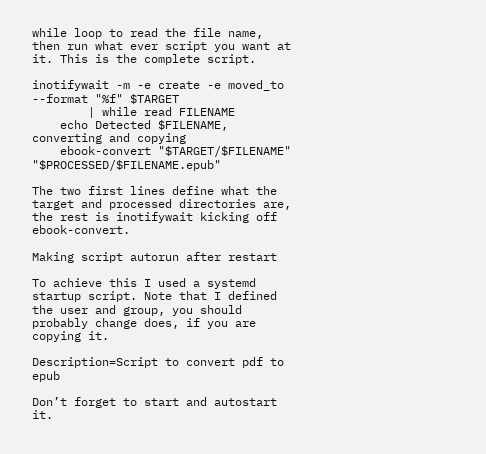while loop to read the file name, then run what ever script you want at it. This is the complete script.

inotifywait -m -e create -e moved_to --format "%f" $TARGET
        | while read FILENAME
    echo Detected $FILENAME, converting and copying
    ebook-convert "$TARGET/$FILENAME" "$PROCESSED/$FILENAME.epub"

The two first lines define what the target and processed directories are, the rest is inotifywait kicking off ebook-convert.

Making script autorun after restart

To achieve this I used a systemd startup script. Note that I defined the user and group, you should probably change does, if you are copying it.

Description=Script to convert pdf to epub

Don’t forget to start and autostart it.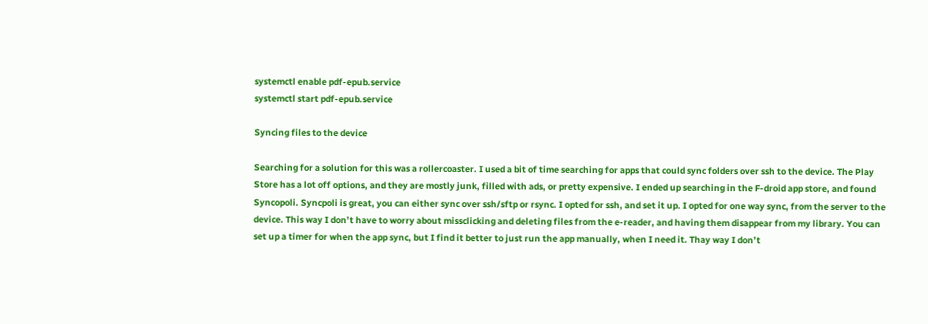systemctl enable pdf-epub.service
systemctl start pdf-epub.service

Syncing files to the device

Searching for a solution for this was a rollercoaster. I used a bit of time searching for apps that could sync folders over ssh to the device. The Play Store has a lot off options, and they are mostly junk, filled with ads, or pretty expensive. I ended up searching in the F-droid app store, and found Syncopoli. Syncpoli is great, you can either sync over ssh/sftp or rsync. I opted for ssh, and set it up. I opted for one way sync, from the server to the device. This way I don’t have to worry about missclicking and deleting files from the e-reader, and having them disappear from my library. You can set up a timer for when the app sync, but I find it better to just run the app manually, when I need it. Thay way I don’t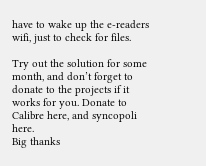have to wake up the e-readers wifi, just to check for files.

Try out the solution for some month, and don’t forget to donate to the projects if it works for you. Donate to Calibre here, and syncopoli here.
Big thanks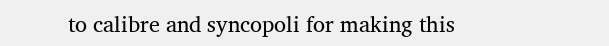to calibre and syncopoli for making this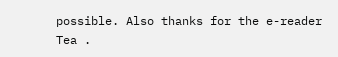possible. Also thanks for the e-reader Tea .